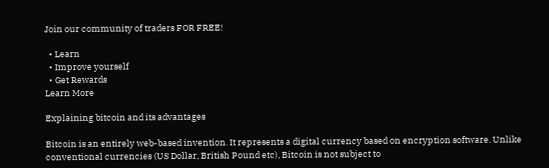Join our community of traders FOR FREE!

  • Learn
  • Improve yourself
  • Get Rewards
Learn More

Explaining bitcoin and its advantages

Bitcoin is an entirely web-based invention. It represents a digital currency based on encryption software. Unlike conventional currencies (US Dollar, British Pound etc), Bitcoin is not subject to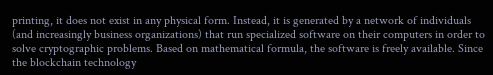printing, it does not exist in any physical form. Instead, it is generated by a network of individuals (and increasingly business organizations) that run specialized software on their computers in order to solve cryptographic problems. Based on mathematical formula, the software is freely available. Since the blockchain technology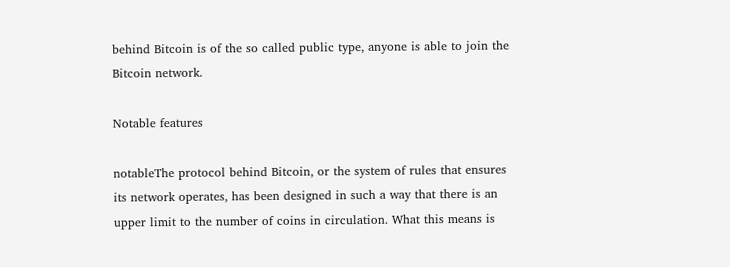behind Bitcoin is of the so called public type, anyone is able to join the Bitcoin network.

Notable features

notableThe protocol behind Bitcoin, or the system of rules that ensures its network operates, has been designed in such a way that there is an upper limit to the number of coins in circulation. What this means is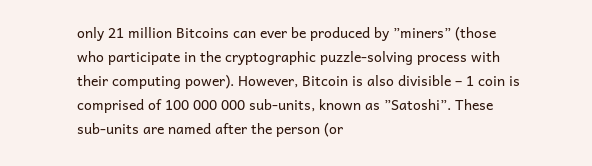only 21 million Bitcoins can ever be produced by ”miners” (those who participate in the cryptographic puzzle-solving process with their computing power). However, Bitcoin is also divisible – 1 coin is comprised of 100 000 000 sub-units, known as ”Satoshi”. These sub-units are named after the person (or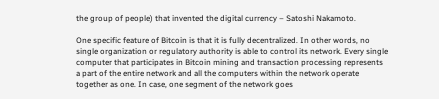the group of people) that invented the digital currency – Satoshi Nakamoto.

One specific feature of Bitcoin is that it is fully decentralized. In other words, no single organization or regulatory authority is able to control its network. Every single computer that participates in Bitcoin mining and transaction processing represents a part of the entire network and all the computers within the network operate together as one. In case, one segment of the network goes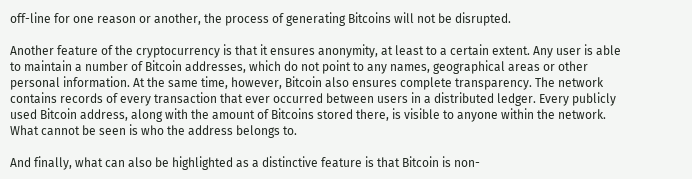off-line for one reason or another, the process of generating Bitcoins will not be disrupted.

Another feature of the cryptocurrency is that it ensures anonymity, at least to a certain extent. Any user is able to maintain a number of Bitcoin addresses, which do not point to any names, geographical areas or other personal information. At the same time, however, Bitcoin also ensures complete transparency. The network contains records of every transaction that ever occurred between users in a distributed ledger. Every publicly used Bitcoin address, along with the amount of Bitcoins stored there, is visible to anyone within the network. What cannot be seen is who the address belongs to.

And finally, what can also be highlighted as a distinctive feature is that Bitcoin is non-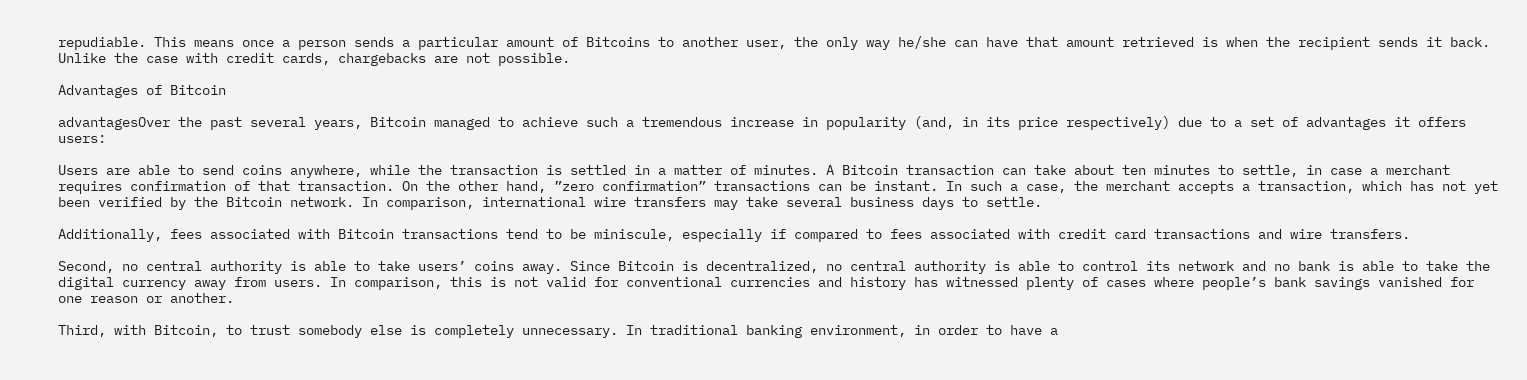repudiable. This means once a person sends a particular amount of Bitcoins to another user, the only way he/she can have that amount retrieved is when the recipient sends it back. Unlike the case with credit cards, chargebacks are not possible.

Advantages of Bitcoin

advantagesOver the past several years, Bitcoin managed to achieve such a tremendous increase in popularity (and, in its price respectively) due to a set of advantages it offers users:

Users are able to send coins anywhere, while the transaction is settled in a matter of minutes. A Bitcoin transaction can take about ten minutes to settle, in case a merchant requires confirmation of that transaction. On the other hand, ”zero confirmation” transactions can be instant. In such a case, the merchant accepts a transaction, which has not yet been verified by the Bitcoin network. In comparison, international wire transfers may take several business days to settle.

Additionally, fees associated with Bitcoin transactions tend to be miniscule, especially if compared to fees associated with credit card transactions and wire transfers.

Second, no central authority is able to take users’ coins away. Since Bitcoin is decentralized, no central authority is able to control its network and no bank is able to take the digital currency away from users. In comparison, this is not valid for conventional currencies and history has witnessed plenty of cases where people’s bank savings vanished for one reason or another.

Third, with Bitcoin, to trust somebody else is completely unnecessary. In traditional banking environment, in order to have a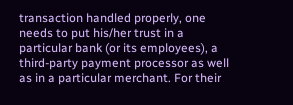transaction handled properly, one needs to put his/her trust in a particular bank (or its employees), a third-party payment processor as well as in a particular merchant. For their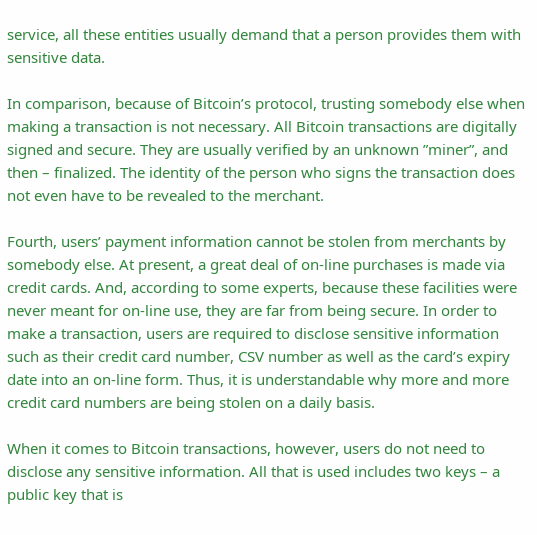service, all these entities usually demand that a person provides them with sensitive data.

In comparison, because of Bitcoin’s protocol, trusting somebody else when making a transaction is not necessary. All Bitcoin transactions are digitally signed and secure. They are usually verified by an unknown ”miner”, and then – finalized. The identity of the person who signs the transaction does not even have to be revealed to the merchant.

Fourth, users’ payment information cannot be stolen from merchants by somebody else. At present, a great deal of on-line purchases is made via credit cards. And, according to some experts, because these facilities were never meant for on-line use, they are far from being secure. In order to make a transaction, users are required to disclose sensitive information such as their credit card number, CSV number as well as the card’s expiry date into an on-line form. Thus, it is understandable why more and more credit card numbers are being stolen on a daily basis.

When it comes to Bitcoin transactions, however, users do not need to disclose any sensitive information. All that is used includes two keys – a public key that is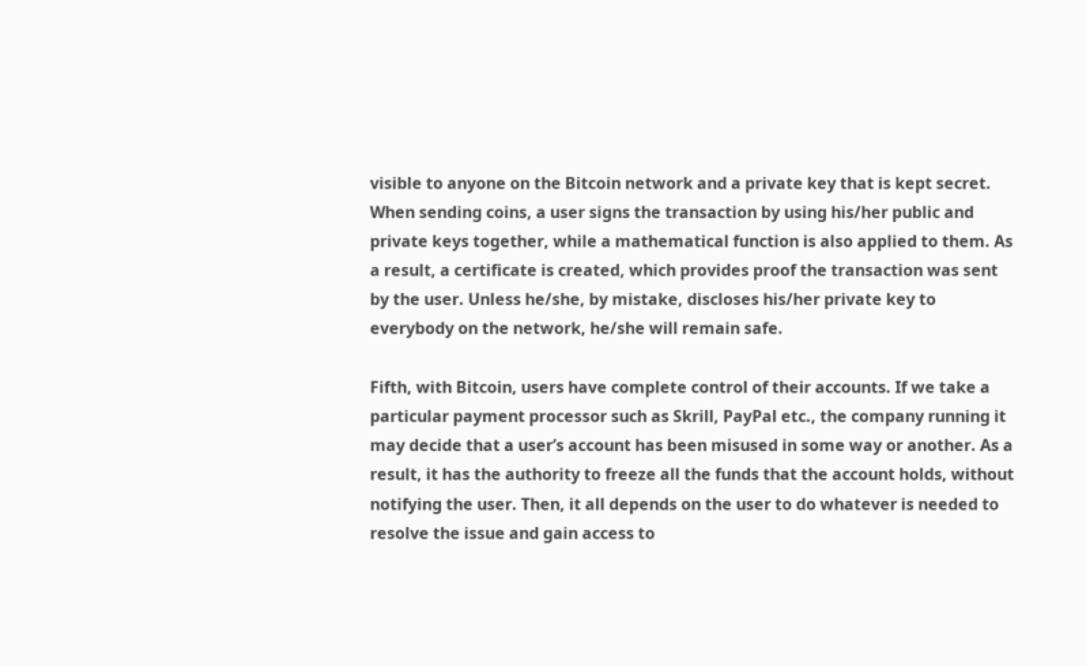visible to anyone on the Bitcoin network and a private key that is kept secret. When sending coins, a user signs the transaction by using his/her public and private keys together, while a mathematical function is also applied to them. As a result, a certificate is created, which provides proof the transaction was sent by the user. Unless he/she, by mistake, discloses his/her private key to everybody on the network, he/she will remain safe.

Fifth, with Bitcoin, users have complete control of their accounts. If we take a particular payment processor such as Skrill, PayPal etc., the company running it may decide that a user’s account has been misused in some way or another. As a result, it has the authority to freeze all the funds that the account holds, without notifying the user. Then, it all depends on the user to do whatever is needed to resolve the issue and gain access to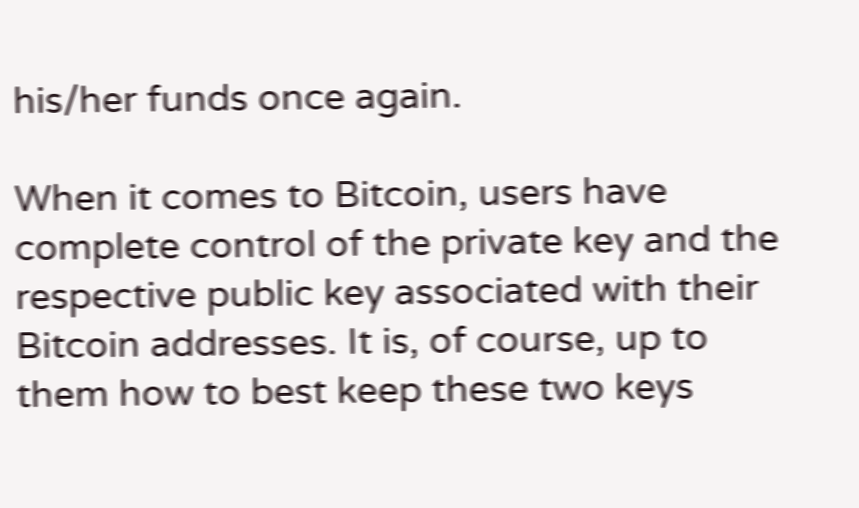his/her funds once again.

When it comes to Bitcoin, users have complete control of the private key and the respective public key associated with their Bitcoin addresses. It is, of course, up to them how to best keep these two keys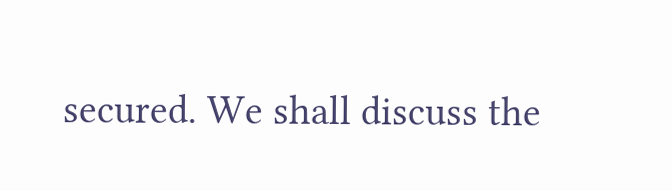secured. We shall discuss the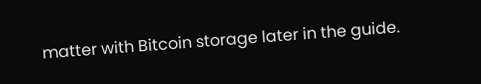matter with Bitcoin storage later in the guide.